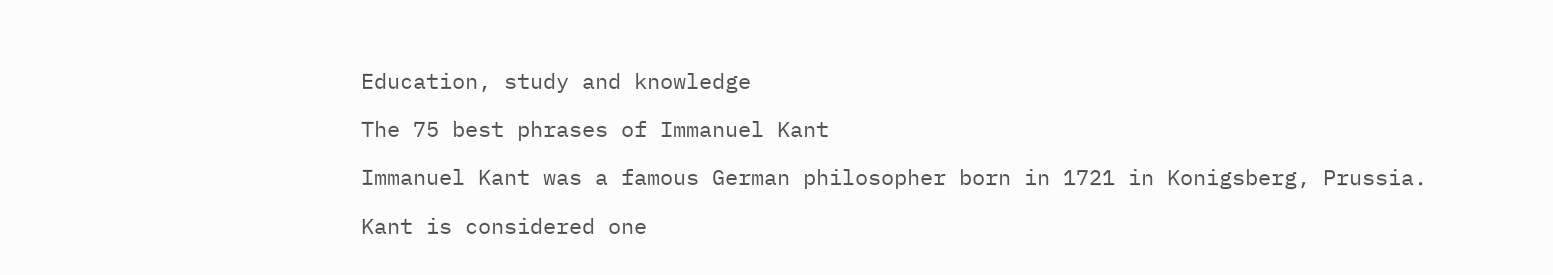Education, study and knowledge

The 75 best phrases of Immanuel Kant

Immanuel Kant was a famous German philosopher born in 1721 in Konigsberg, Prussia.

Kant is considered one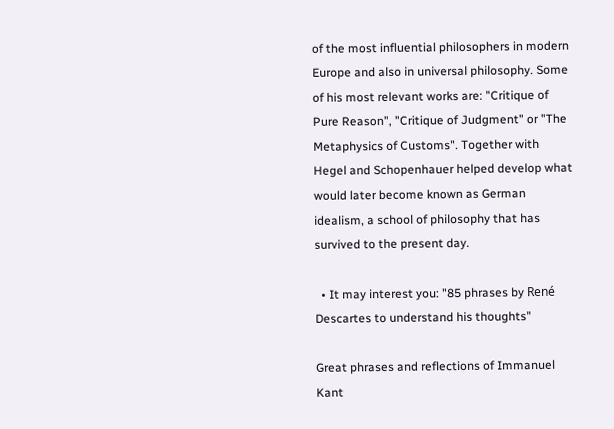of the most influential philosophers in modern Europe and also in universal philosophy. Some of his most relevant works are: "Critique of Pure Reason", "Critique of Judgment" or "The Metaphysics of Customs". Together with Hegel and Schopenhauer helped develop what would later become known as German idealism, a school of philosophy that has survived to the present day.

  • It may interest you: "85 phrases by René Descartes to understand his thoughts"

Great phrases and reflections of Immanuel Kant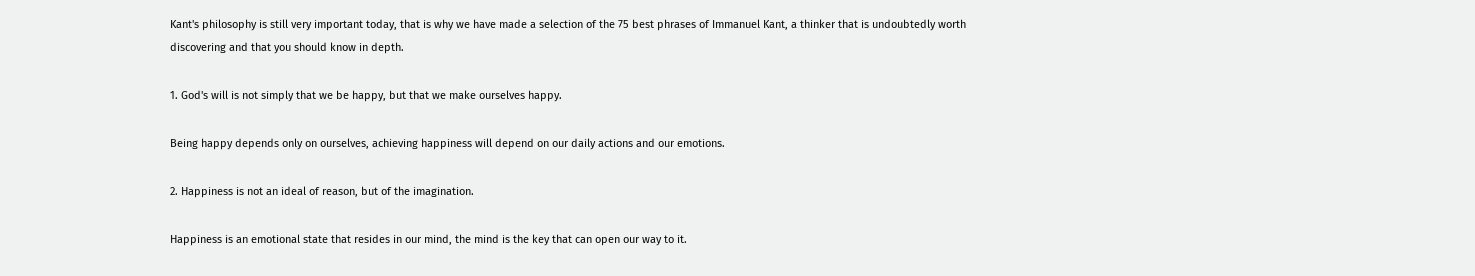Kant's philosophy is still very important today, that is why we have made a selection of the 75 best phrases of Immanuel Kant, a thinker that is undoubtedly worth discovering and that you should know in depth.

1. God's will is not simply that we be happy, but that we make ourselves happy.

Being happy depends only on ourselves, achieving happiness will depend on our daily actions and our emotions.

2. Happiness is not an ideal of reason, but of the imagination.

Happiness is an emotional state that resides in our mind, the mind is the key that can open our way to it.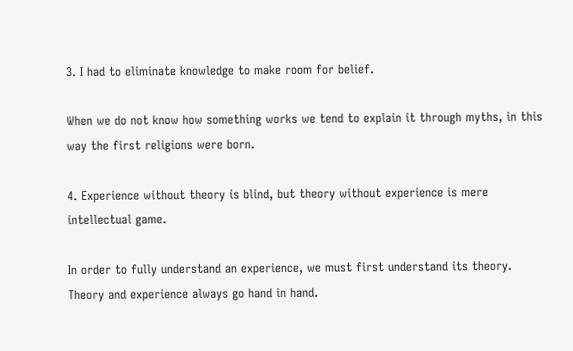3. I had to eliminate knowledge to make room for belief.

When we do not know how something works we tend to explain it through myths, in this way the first religions were born.

4. Experience without theory is blind, but theory without experience is mere intellectual game.

In order to fully understand an experience, we must first understand its theory. Theory and experience always go hand in hand.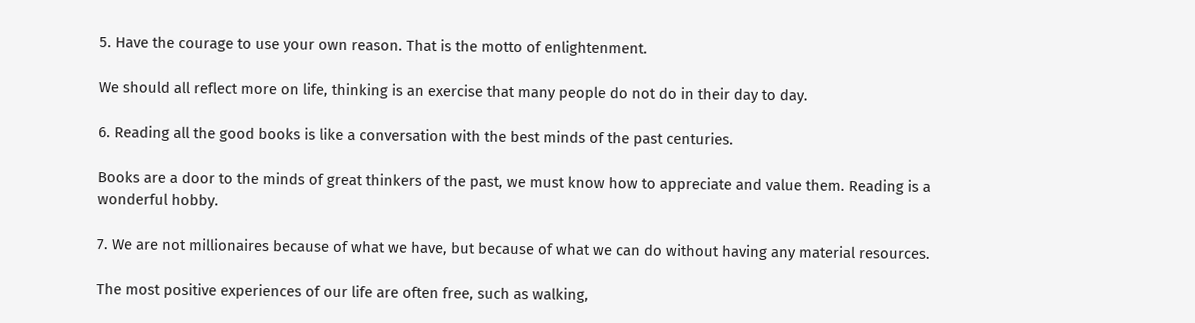5. Have the courage to use your own reason. That is the motto of enlightenment.

We should all reflect more on life, thinking is an exercise that many people do not do in their day to day.

6. Reading all the good books is like a conversation with the best minds of the past centuries.

Books are a door to the minds of great thinkers of the past, we must know how to appreciate and value them. Reading is a wonderful hobby.

7. We are not millionaires because of what we have, but because of what we can do without having any material resources.

The most positive experiences of our life are often free, such as walking,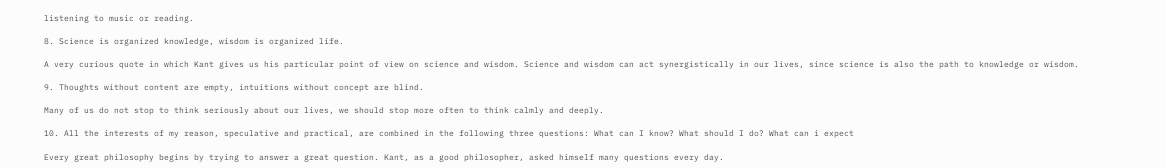listening to music or reading.

8. Science is organized knowledge, wisdom is organized life.

A very curious quote in which Kant gives us his particular point of view on science and wisdom. Science and wisdom can act synergistically in our lives, since science is also the path to knowledge or wisdom.

9. Thoughts without content are empty, intuitions without concept are blind.

Many of us do not stop to think seriously about our lives, we should stop more often to think calmly and deeply.

10. All the interests of my reason, speculative and practical, are combined in the following three questions: What can I know? What should I do? What can i expect

Every great philosophy begins by trying to answer a great question. Kant, as a good philosopher, asked himself many questions every day.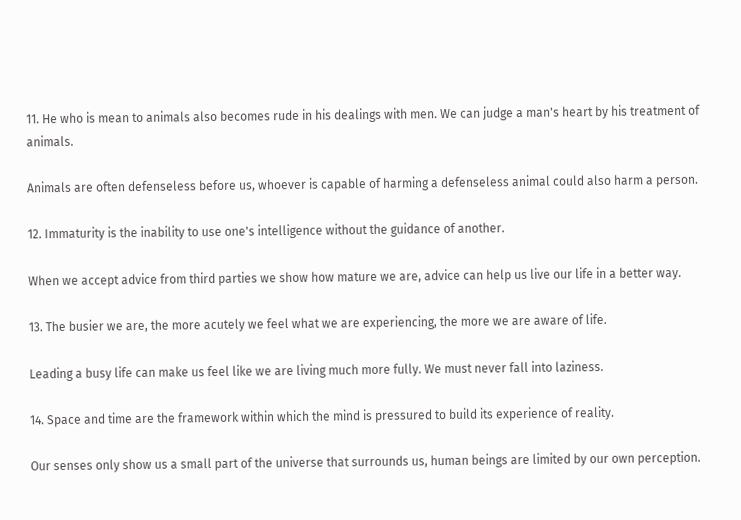11. He who is mean to animals also becomes rude in his dealings with men. We can judge a man's heart by his treatment of animals.

Animals are often defenseless before us, whoever is capable of harming a defenseless animal could also harm a person.

12. Immaturity is the inability to use one's intelligence without the guidance of another.

When we accept advice from third parties we show how mature we are, advice can help us live our life in a better way.

13. The busier we are, the more acutely we feel what we are experiencing, the more we are aware of life.

Leading a busy life can make us feel like we are living much more fully. We must never fall into laziness.

14. Space and time are the framework within which the mind is pressured to build its experience of reality.

Our senses only show us a small part of the universe that surrounds us, human beings are limited by our own perception.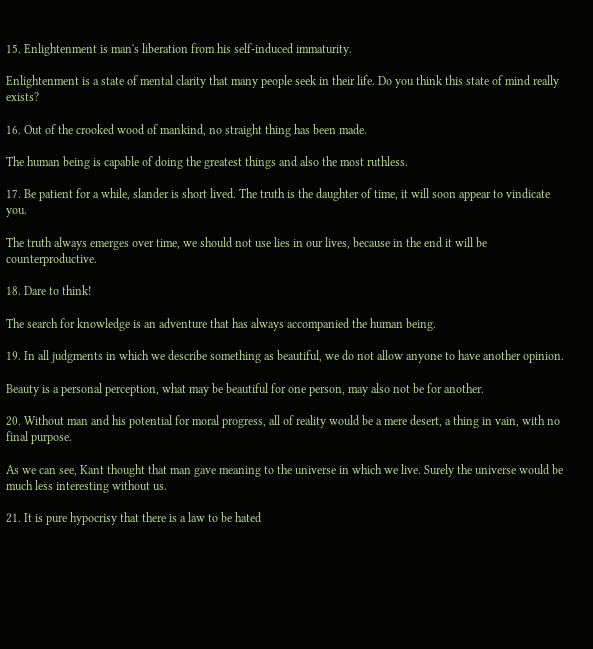15. Enlightenment is man's liberation from his self-induced immaturity.

Enlightenment is a state of mental clarity that many people seek in their life. Do you think this state of mind really exists?

16. Out of the crooked wood of mankind, no straight thing has been made.

The human being is capable of doing the greatest things and also the most ruthless.

17. Be patient for a while, slander is short lived. The truth is the daughter of time, it will soon appear to vindicate you.

The truth always emerges over time, we should not use lies in our lives, because in the end it will be counterproductive.

18. Dare to think!

The search for knowledge is an adventure that has always accompanied the human being.

19. In all judgments in which we describe something as beautiful, we do not allow anyone to have another opinion.

Beauty is a personal perception, what may be beautiful for one person, may also not be for another.

20. Without man and his potential for moral progress, all of reality would be a mere desert, a thing in vain, with no final purpose.

As we can see, Kant thought that man gave meaning to the universe in which we live. Surely the universe would be much less interesting without us.

21. It is pure hypocrisy that there is a law to be hated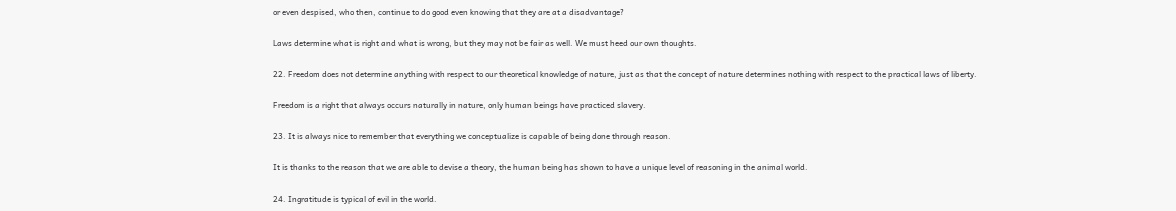or even despised, who then, continue to do good even knowing that they are at a disadvantage?

Laws determine what is right and what is wrong, but they may not be fair as well. We must heed our own thoughts.

22. Freedom does not determine anything with respect to our theoretical knowledge of nature, just as that the concept of nature determines nothing with respect to the practical laws of liberty.

Freedom is a right that always occurs naturally in nature, only human beings have practiced slavery.

23. It is always nice to remember that everything we conceptualize is capable of being done through reason.

It is thanks to the reason that we are able to devise a theory, the human being has shown to have a unique level of reasoning in the animal world.

24. Ingratitude is typical of evil in the world.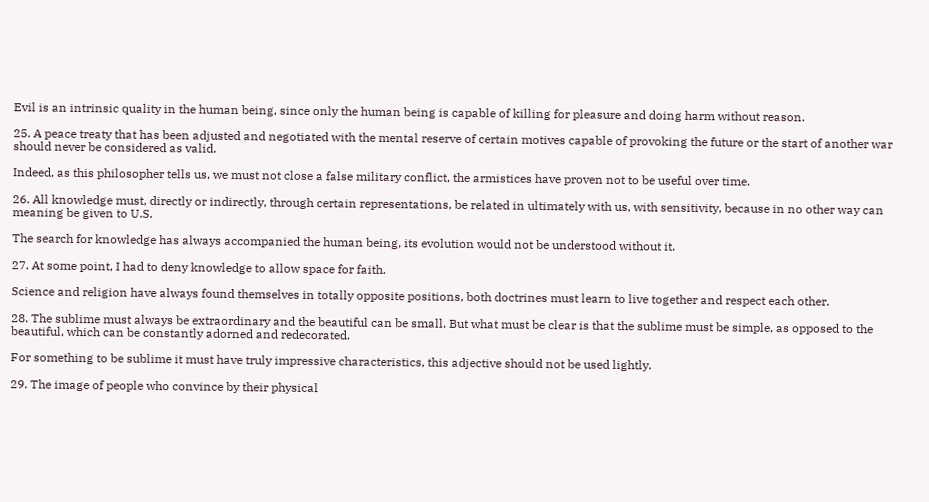Evil is an intrinsic quality in the human being, since only the human being is capable of killing for pleasure and doing harm without reason.

25. A peace treaty that has been adjusted and negotiated with the mental reserve of certain motives capable of provoking the future or the start of another war should never be considered as valid.

Indeed, as this philosopher tells us, we must not close a false military conflict, the armistices have proven not to be useful over time.

26. All knowledge must, directly or indirectly, through certain representations, be related in ultimately with us, with sensitivity, because in no other way can meaning be given to U.S.

The search for knowledge has always accompanied the human being, its evolution would not be understood without it.

27. At some point, I had to deny knowledge to allow space for faith.

Science and religion have always found themselves in totally opposite positions, both doctrines must learn to live together and respect each other.

28. The sublime must always be extraordinary and the beautiful can be small. But what must be clear is that the sublime must be simple, as opposed to the beautiful, which can be constantly adorned and redecorated.

For something to be sublime it must have truly impressive characteristics, this adjective should not be used lightly.

29. The image of people who convince by their physical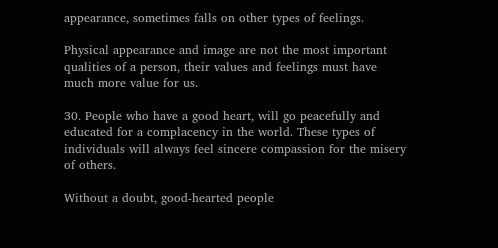appearance, sometimes falls on other types of feelings.

Physical appearance and image are not the most important qualities of a person, their values and feelings must have much more value for us.

30. People who have a good heart, will go peacefully and educated for a complacency in the world. These types of individuals will always feel sincere compassion for the misery of others.

Without a doubt, good-hearted people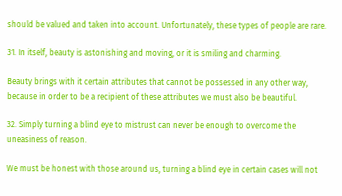should be valued and taken into account. Unfortunately, these types of people are rare.

31. In itself, beauty is astonishing and moving, or it is smiling and charming.

Beauty brings with it certain attributes that cannot be possessed in any other way, because in order to be a recipient of these attributes we must also be beautiful.

32. Simply turning a blind eye to mistrust can never be enough to overcome the uneasiness of reason.

We must be honest with those around us, turning a blind eye in certain cases will not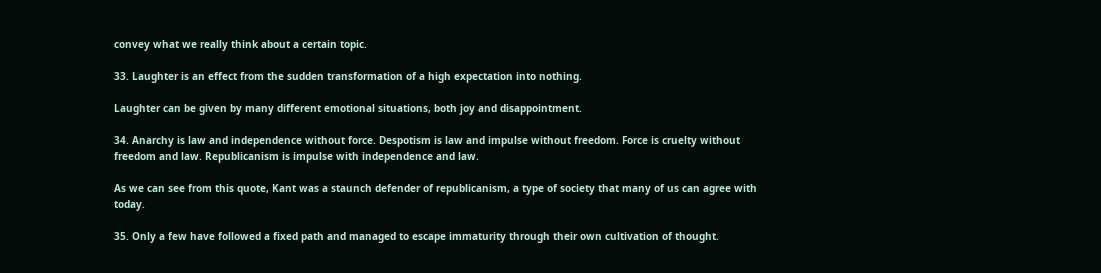convey what we really think about a certain topic.

33. Laughter is an effect from the sudden transformation of a high expectation into nothing.

Laughter can be given by many different emotional situations, both joy and disappointment.

34. Anarchy is law and independence without force. Despotism is law and impulse without freedom. Force is cruelty without freedom and law. Republicanism is impulse with independence and law.

As we can see from this quote, Kant was a staunch defender of republicanism, a type of society that many of us can agree with today.

35. Only a few have followed a fixed path and managed to escape immaturity through their own cultivation of thought.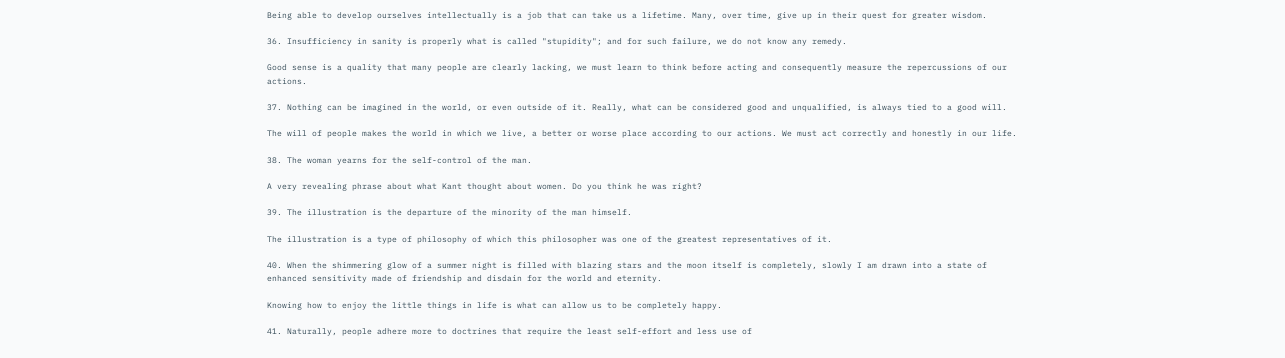Being able to develop ourselves intellectually is a job that can take us a lifetime. Many, over time, give up in their quest for greater wisdom.

36. Insufficiency in sanity is properly what is called "stupidity"; and for such failure, we do not know any remedy.

Good sense is a quality that many people are clearly lacking, we must learn to think before acting and consequently measure the repercussions of our actions.

37. Nothing can be imagined in the world, or even outside of it. Really, what can be considered good and unqualified, is always tied to a good will.

The will of people makes the world in which we live, a better or worse place according to our actions. We must act correctly and honestly in our life.

38. The woman yearns for the self-control of the man.

A very revealing phrase about what Kant thought about women. Do you think he was right?

39. The illustration is the departure of the minority of the man himself.

The illustration is a type of philosophy of which this philosopher was one of the greatest representatives of it.

40. When the shimmering glow of a summer night is filled with blazing stars and the moon itself is completely, slowly I am drawn into a state of enhanced sensitivity made of friendship and disdain for the world and eternity.

Knowing how to enjoy the little things in life is what can allow us to be completely happy.

41. Naturally, people adhere more to doctrines that require the least self-effort and less use of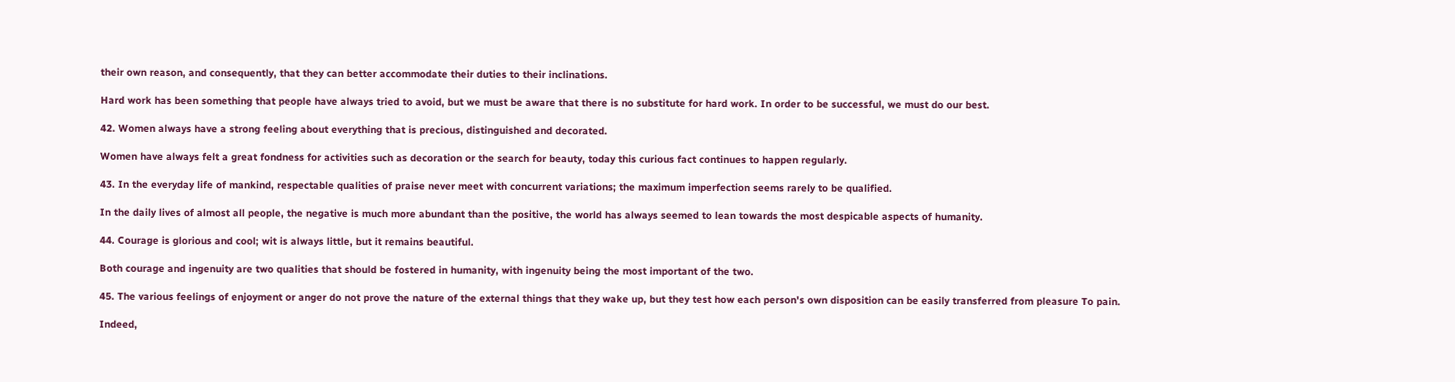their own reason, and consequently, that they can better accommodate their duties to their inclinations.

Hard work has been something that people have always tried to avoid, but we must be aware that there is no substitute for hard work. In order to be successful, we must do our best.

42. Women always have a strong feeling about everything that is precious, distinguished and decorated.

Women have always felt a great fondness for activities such as decoration or the search for beauty, today this curious fact continues to happen regularly.

43. In the everyday life of mankind, respectable qualities of praise never meet with concurrent variations; the maximum imperfection seems rarely to be qualified.

In the daily lives of almost all people, the negative is much more abundant than the positive, the world has always seemed to lean towards the most despicable aspects of humanity.

44. Courage is glorious and cool; wit is always little, but it remains beautiful.

Both courage and ingenuity are two qualities that should be fostered in humanity, with ingenuity being the most important of the two.

45. The various feelings of enjoyment or anger do not prove the nature of the external things that they wake up, but they test how each person's own disposition can be easily transferred from pleasure To pain.

Indeed,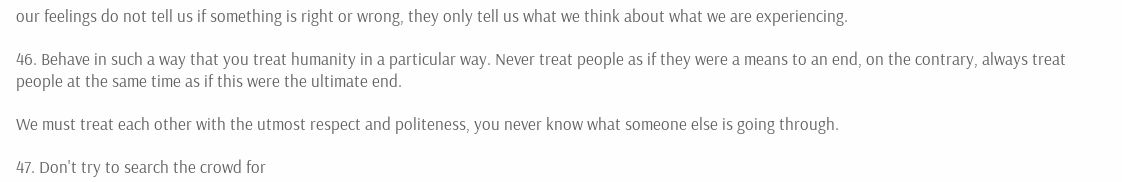our feelings do not tell us if something is right or wrong, they only tell us what we think about what we are experiencing.

46. Behave in such a way that you treat humanity in a particular way. Never treat people as if they were a means to an end, on the contrary, always treat people at the same time as if this were the ultimate end.

We must treat each other with the utmost respect and politeness, you never know what someone else is going through.

47. Don't try to search the crowd for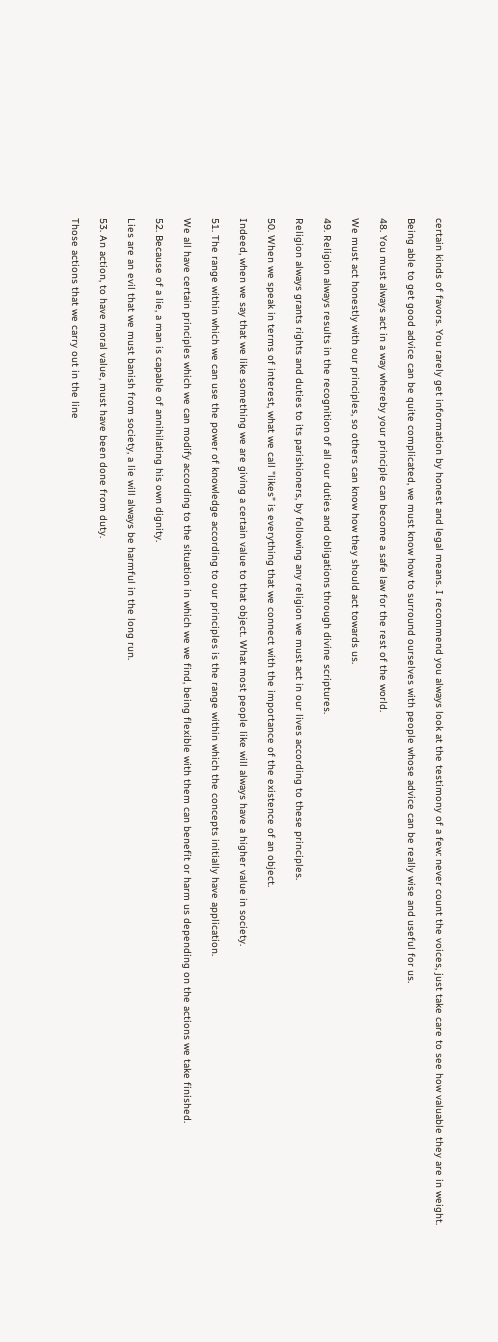certain kinds of favors. You rarely get information by honest and legal means. I recommend you always look at the testimony of a few: never count the voices, just take care to see how valuable they are in weight.

Being able to get good advice can be quite complicated, we must know how to surround ourselves with people whose advice can be really wise and useful for us.

48. You must always act in a way whereby your principle can become a safe law for the rest of the world.

We must act honestly with our principles, so others can know how they should act towards us.

49. Religion always results in the recognition of all our duties and obligations through divine scriptures.

Religion always grants rights and duties to its parishioners, by following any religion we must act in our lives according to these principles.

50. When we speak in terms of interest, what we call "likes" is everything that we connect with the importance of the existence of an object.

Indeed, when we say that we like something we are giving a certain value to that object. What most people like will always have a higher value in society.

51. The range within which we can use the power of knowledge according to our principles is the range within which the concepts initially have application.

We all have certain principles which we can modify according to the situation in which we we find, being flexible with them can benefit or harm us depending on the actions we take finished.

52. Because of a lie, a man is capable of annihilating his own dignity.

Lies are an evil that we must banish from society, a lie will always be harmful in the long run.

53. An action, to have moral value, must have been done from duty.

Those actions that we carry out in the line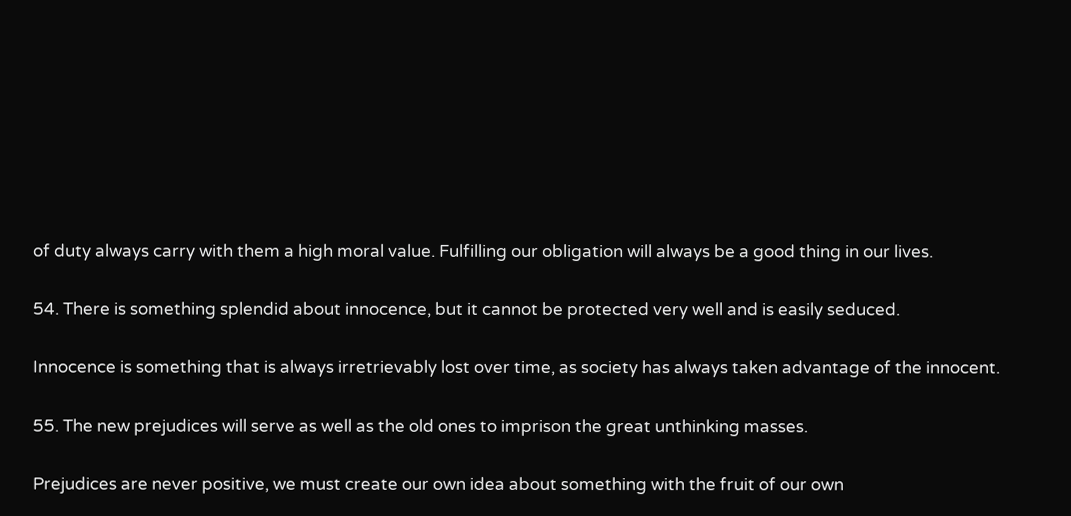of duty always carry with them a high moral value. Fulfilling our obligation will always be a good thing in our lives.

54. There is something splendid about innocence, but it cannot be protected very well and is easily seduced.

Innocence is something that is always irretrievably lost over time, as society has always taken advantage of the innocent.

55. The new prejudices will serve as well as the old ones to imprison the great unthinking masses.

Prejudices are never positive, we must create our own idea about something with the fruit of our own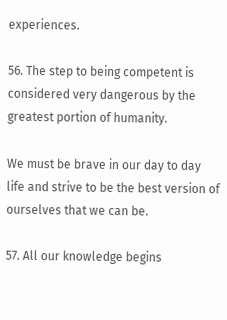experiences.

56. The step to being competent is considered very dangerous by the greatest portion of humanity.

We must be brave in our day to day life and strive to be the best version of ourselves that we can be.

57. All our knowledge begins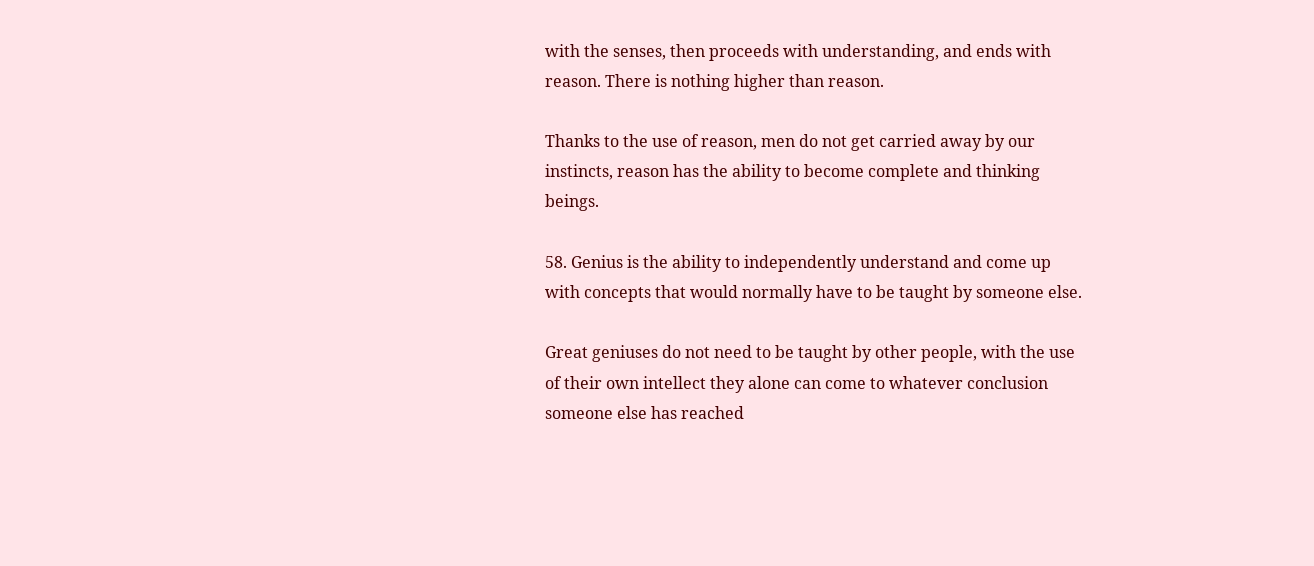with the senses, then proceeds with understanding, and ends with reason. There is nothing higher than reason.

Thanks to the use of reason, men do not get carried away by our instincts, reason has the ability to become complete and thinking beings.

58. Genius is the ability to independently understand and come up with concepts that would normally have to be taught by someone else.

Great geniuses do not need to be taught by other people, with the use of their own intellect they alone can come to whatever conclusion someone else has reached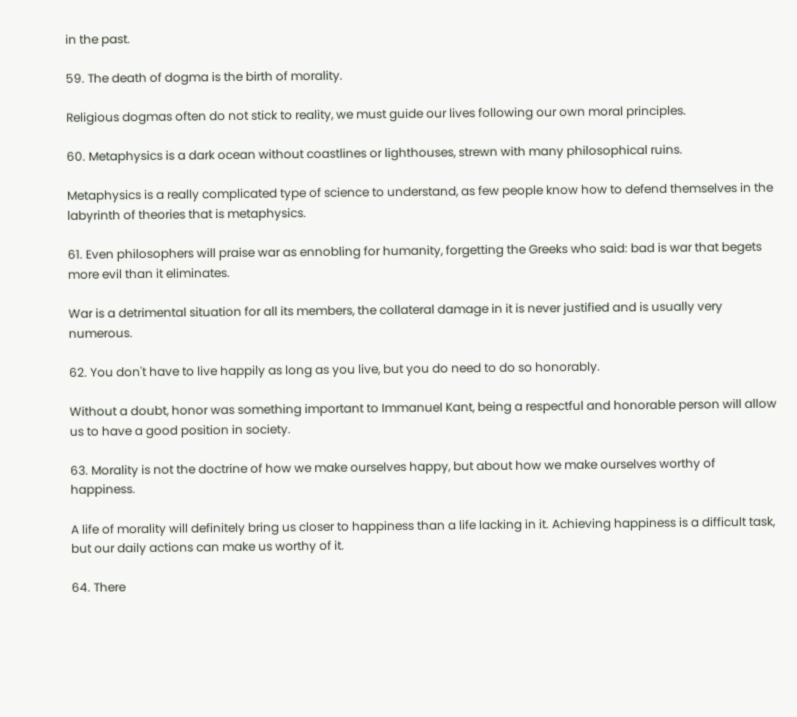in the past.

59. The death of dogma is the birth of morality.

Religious dogmas often do not stick to reality, we must guide our lives following our own moral principles.

60. Metaphysics is a dark ocean without coastlines or lighthouses, strewn with many philosophical ruins.

Metaphysics is a really complicated type of science to understand, as few people know how to defend themselves in the labyrinth of theories that is metaphysics.

61. Even philosophers will praise war as ennobling for humanity, forgetting the Greeks who said: bad is war that begets more evil than it eliminates.

War is a detrimental situation for all its members, the collateral damage in it is never justified and is usually very numerous.

62. You don't have to live happily as long as you live, but you do need to do so honorably.

Without a doubt, honor was something important to Immanuel Kant, being a respectful and honorable person will allow us to have a good position in society.

63. Morality is not the doctrine of how we make ourselves happy, but about how we make ourselves worthy of happiness.

A life of morality will definitely bring us closer to happiness than a life lacking in it. Achieving happiness is a difficult task, but our daily actions can make us worthy of it.

64. There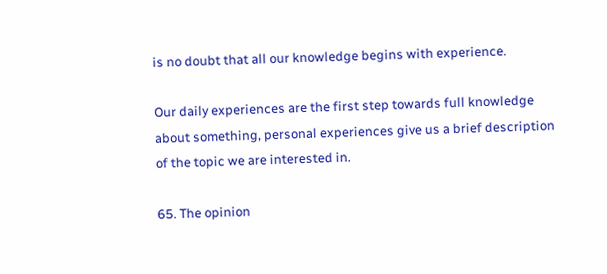is no doubt that all our knowledge begins with experience.

Our daily experiences are the first step towards full knowledge about something, personal experiences give us a brief description of the topic we are interested in.

65. The opinion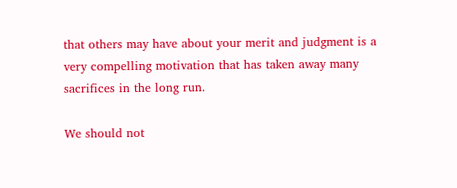that others may have about your merit and judgment is a very compelling motivation that has taken away many sacrifices in the long run.

We should not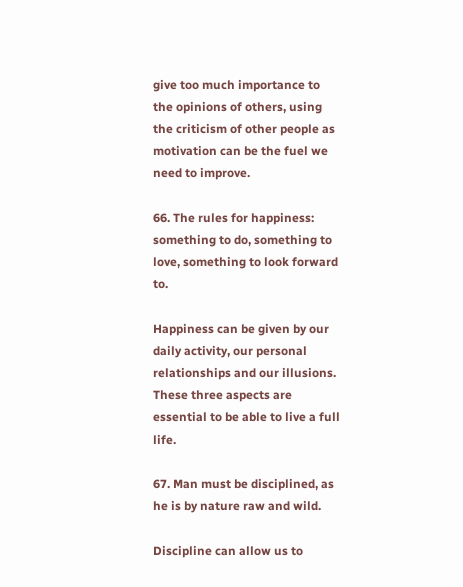give too much importance to the opinions of others, using the criticism of other people as motivation can be the fuel we need to improve.

66. The rules for happiness: something to do, something to love, something to look forward to.

Happiness can be given by our daily activity, our personal relationships and our illusions. These three aspects are essential to be able to live a full life.

67. Man must be disciplined, as he is by nature raw and wild.

Discipline can allow us to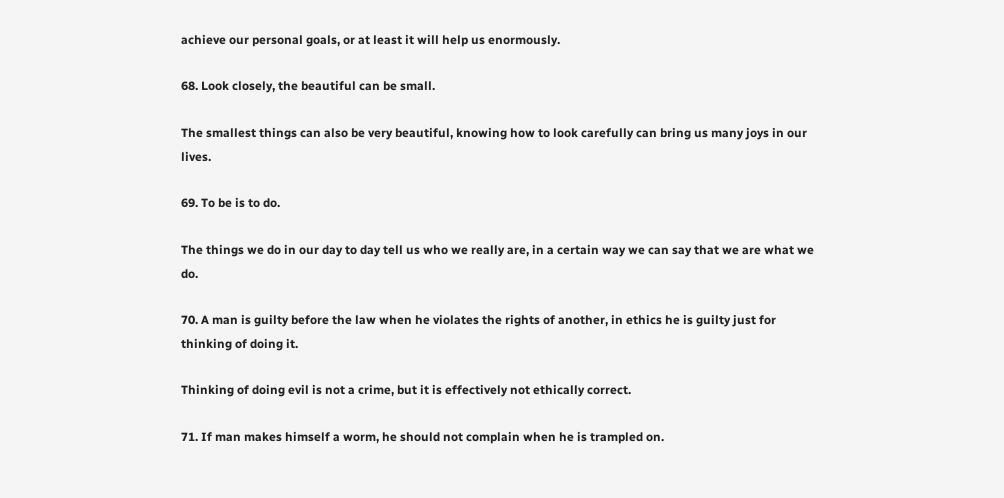achieve our personal goals, or at least it will help us enormously.

68. Look closely, the beautiful can be small.

The smallest things can also be very beautiful, knowing how to look carefully can bring us many joys in our lives.

69. To be is to do.

The things we do in our day to day tell us who we really are, in a certain way we can say that we are what we do.

70. A man is guilty before the law when he violates the rights of another, in ethics he is guilty just for thinking of doing it.

Thinking of doing evil is not a crime, but it is effectively not ethically correct.

71. If man makes himself a worm, he should not complain when he is trampled on.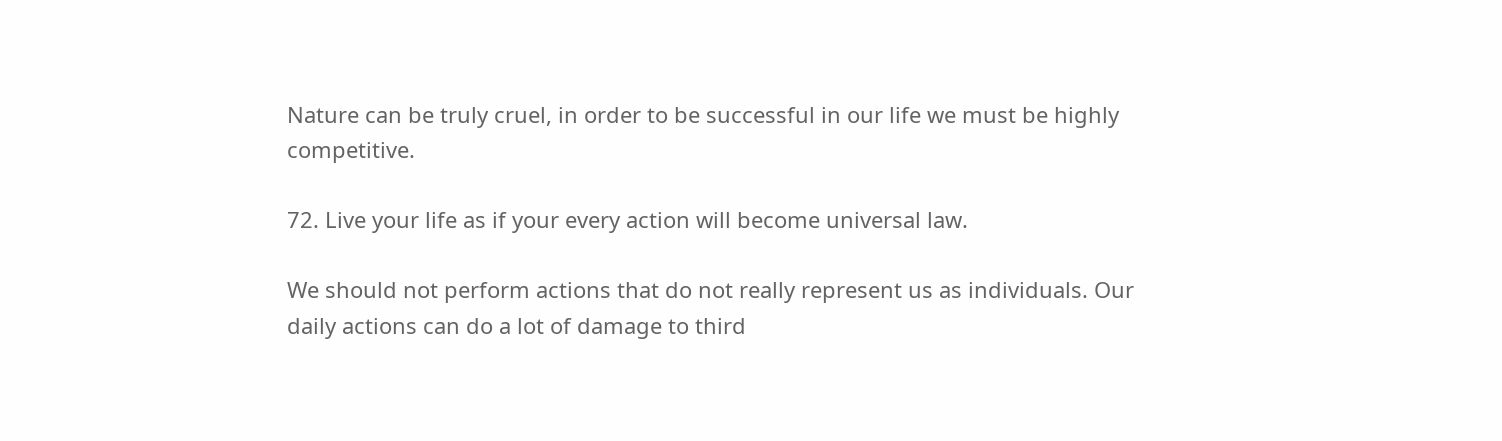Nature can be truly cruel, in order to be successful in our life we must be highly competitive.

72. Live your life as if your every action will become universal law.

We should not perform actions that do not really represent us as individuals. Our daily actions can do a lot of damage to third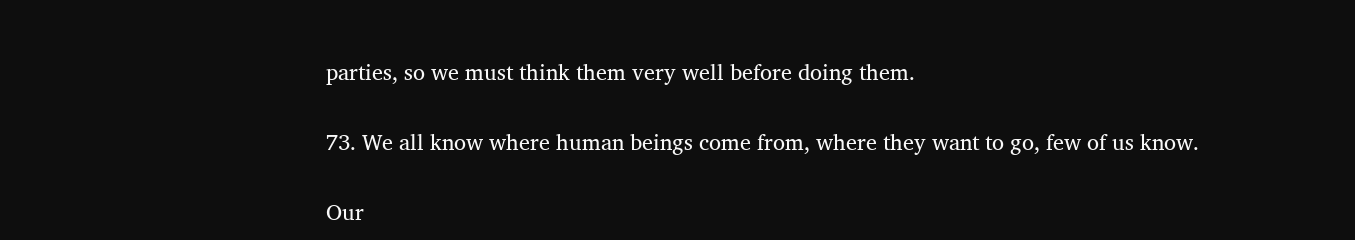parties, so we must think them very well before doing them.

73. We all know where human beings come from, where they want to go, few of us know.

Our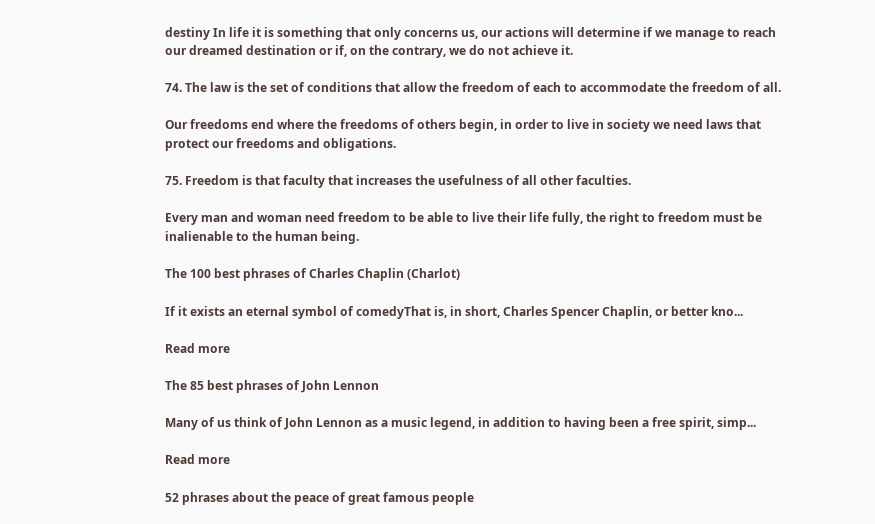destiny In life it is something that only concerns us, our actions will determine if we manage to reach our dreamed destination or if, on the contrary, we do not achieve it.

74. The law is the set of conditions that allow the freedom of each to accommodate the freedom of all.

Our freedoms end where the freedoms of others begin, in order to live in society we need laws that protect our freedoms and obligations.

75. Freedom is that faculty that increases the usefulness of all other faculties.

Every man and woman need freedom to be able to live their life fully, the right to freedom must be inalienable to the human being.

The 100 best phrases of Charles Chaplin (Charlot)

If it exists an eternal symbol of comedyThat is, in short, Charles Spencer Chaplin, or better kno...

Read more

The 85 best phrases of John Lennon

Many of us think of John Lennon as a music legend, in addition to having been a free spirit, simp...

Read more

52 phrases about the peace of great famous people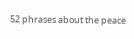52 phrases about the peace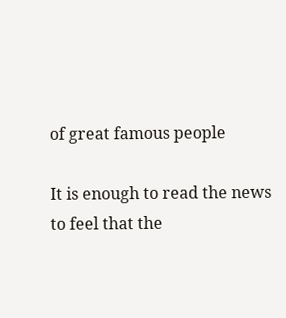of great famous people

It is enough to read the news to feel that the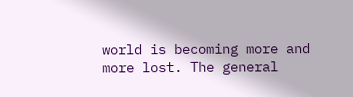world is becoming more and more lost. The general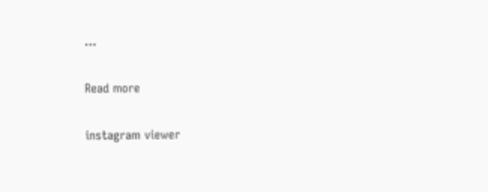...

Read more

instagram viewer